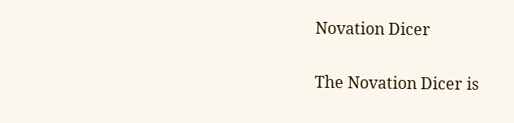Novation Dicer

The Novation Dicer is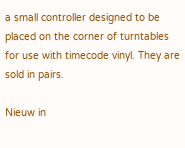a small controller designed to be placed on the corner of turntables for use with timecode vinyl. They are sold in pairs.

Nieuw in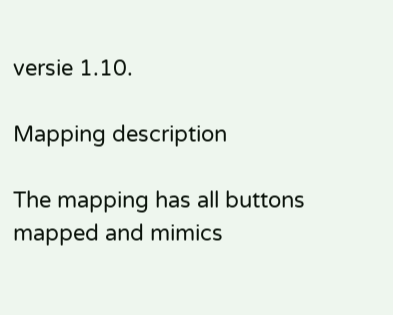versie 1.10.

Mapping description

The mapping has all buttons mapped and mimics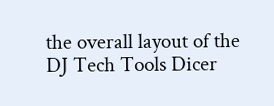the overall layout of the DJ Tech Tools Dicer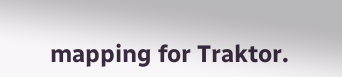mapping for Traktor.